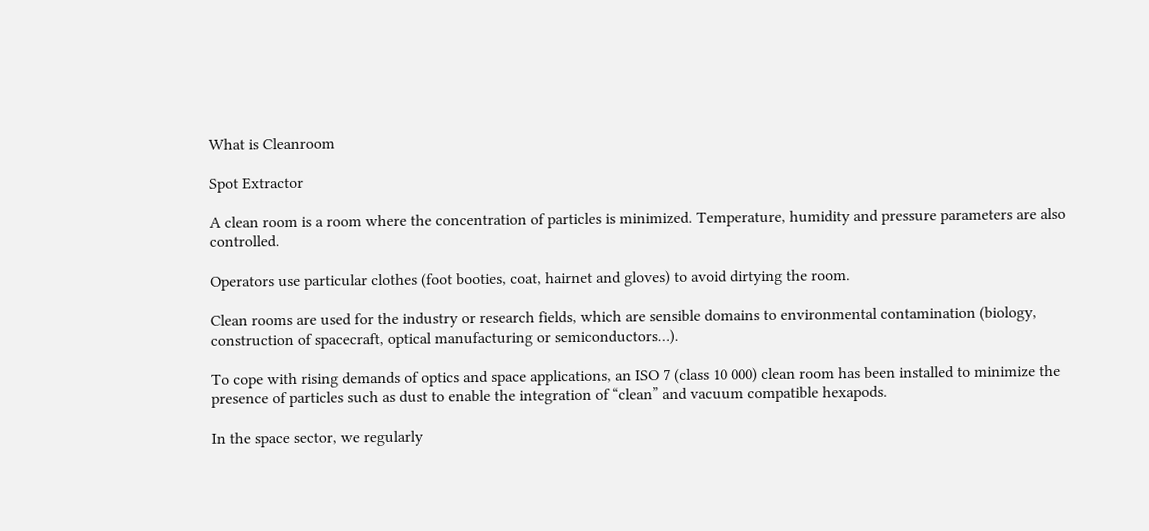What is Cleanroom

Spot Extractor

A clean room is a room where the concentration of particles is minimized. Temperature, humidity and pressure parameters are also controlled.

Operators use particular clothes (foot booties, coat, hairnet and gloves) to avoid dirtying the room.

Clean rooms are used for the industry or research fields, which are sensible domains to environmental contamination (biology, construction of spacecraft, optical manufacturing or semiconductors…).

To cope with rising demands of optics and space applications, an ISO 7 (class 10 000) clean room has been installed to minimize the presence of particles such as dust to enable the integration of “clean” and vacuum compatible hexapods.

In the space sector, we regularly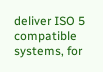deliver ISO 5 compatible systems, for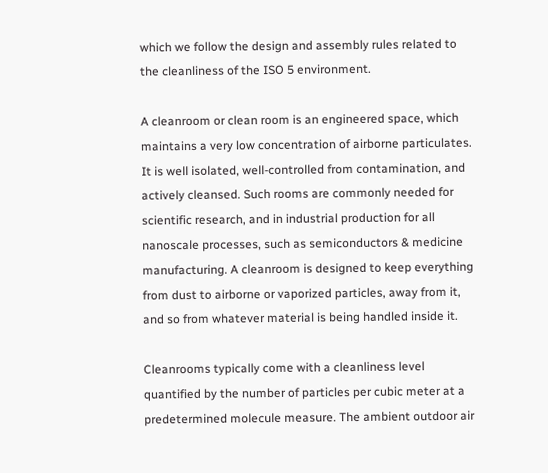which we follow the design and assembly rules related to the cleanliness of the ISO 5 environment.

A cleanroom or clean room is an engineered space, which maintains a very low concentration of airborne particulates. It is well isolated, well-controlled from contamination, and actively cleansed. Such rooms are commonly needed for scientific research, and in industrial production for all nanoscale processes, such as semiconductors & medicine manufacturing. A cleanroom is designed to keep everything from dust to airborne or vaporized particles, away from it, and so from whatever material is being handled inside it.

Cleanrooms typically come with a cleanliness level quantified by the number of particles per cubic meter at a predetermined molecule measure. The ambient outdoor air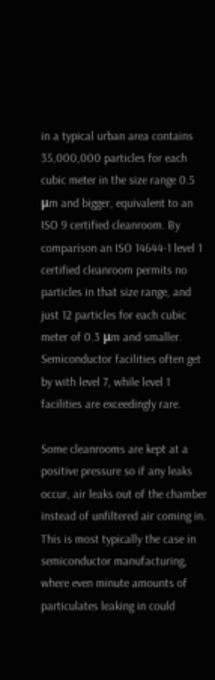in a typical urban area contains 35,000,000 particles for each cubic meter in the size range 0.5 μm and bigger, equivalent to an ISO 9 certified cleanroom. By comparison an ISO 14644-1 level 1 certified cleanroom permits no particles in that size range, and just 12 particles for each cubic meter of 0.3 μm and smaller. Semiconductor facilities often get by with level 7, while level 1 facilities are exceedingly rare.

Some cleanrooms are kept at a positive pressure so if any leaks occur, air leaks out of the chamber instead of unfiltered air coming in. This is most typically the case in semiconductor manufacturing, where even minute amounts of particulates leaking in could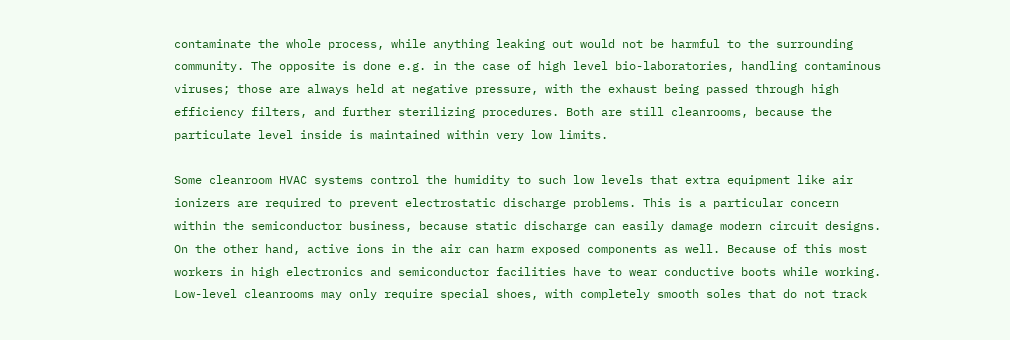contaminate the whole process, while anything leaking out would not be harmful to the surrounding community. The opposite is done e.g. in the case of high level bio-laboratories, handling contaminous viruses; those are always held at negative pressure, with the exhaust being passed through high efficiency filters, and further sterilizing procedures. Both are still cleanrooms, because the particulate level inside is maintained within very low limits.

Some cleanroom HVAC systems control the humidity to such low levels that extra equipment like air ionizers are required to prevent electrostatic discharge problems. This is a particular concern within the semiconductor business, because static discharge can easily damage modern circuit designs. On the other hand, active ions in the air can harm exposed components as well. Because of this most workers in high electronics and semiconductor facilities have to wear conductive boots while working. Low-level cleanrooms may only require special shoes, with completely smooth soles that do not track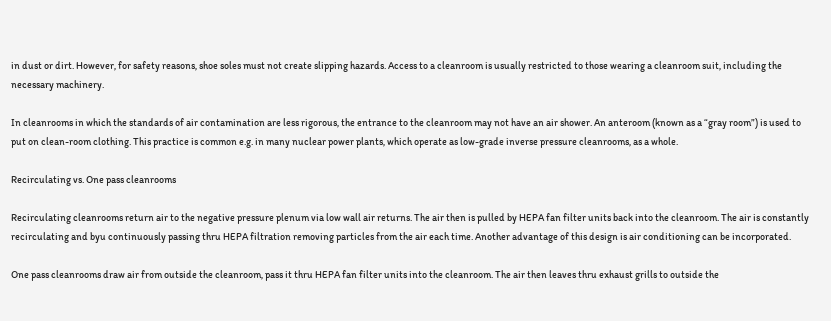in dust or dirt. However, for safety reasons, shoe soles must not create slipping hazards. Access to a cleanroom is usually restricted to those wearing a cleanroom suit, including the necessary machinery.

In cleanrooms in which the standards of air contamination are less rigorous, the entrance to the cleanroom may not have an air shower. An anteroom (known as a “gray room”) is used to put on clean-room clothing. This practice is common e.g. in many nuclear power plants, which operate as low-grade inverse pressure cleanrooms, as a whole.

Recirculating vs. One pass cleanrooms

Recirculating cleanrooms return air to the negative pressure plenum via low wall air returns. The air then is pulled by HEPA fan filter units back into the cleanroom. The air is constantly recirculating and byu continuously passing thru HEPA filtration removing particles from the air each time. Another advantage of this design is air conditioning can be incorporated.

One pass cleanrooms draw air from outside the cleanroom, pass it thru HEPA fan filter units into the cleanroom. The air then leaves thru exhaust grills to outside the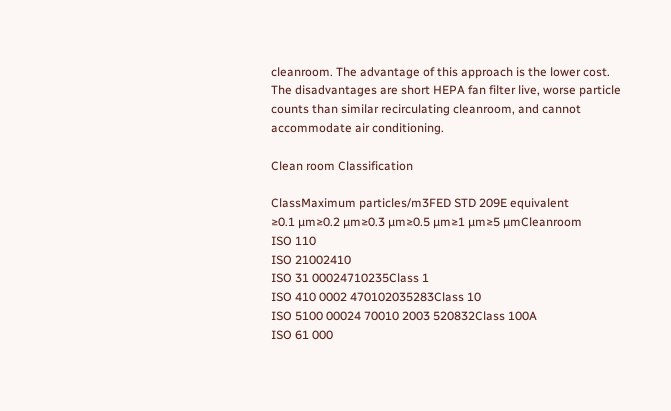cleanroom. The advantage of this approach is the lower cost. The disadvantages are short HEPA fan filter live, worse particle counts than similar recirculating cleanroom, and cannot accommodate air conditioning.

Clean room Classification

ClassMaximum particles/m3FED STD 209E equivalent
≥0.1 µm≥0.2 µm≥0.3 µm≥0.5 µm≥1 µm≥5 µmCleanroom
ISO 110
ISO 21002410
ISO 31 00024710235Class 1
ISO 410 0002 470102035283Class 10
ISO 5100 00024 70010 2003 520832Class 100A
ISO 61 000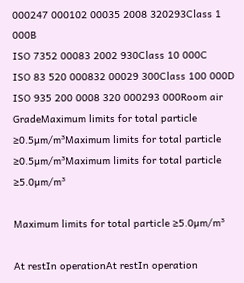000247 000102 00035 2008 320293Class 1 000B
ISO 7352 00083 2002 930Class 10 000C
ISO 83 520 000832 00029 300Class 100 000D
ISO 935 200 0008 320 000293 000Room air
GradeMaximum limits for total particle ≥0.5µm/m³Maximum limits for total particle ≥0.5µm/m³Maximum limits for total particle ≥5.0µm/m³

Maximum limits for total particle ≥5.0µm/m³

At restIn operationAt restIn operation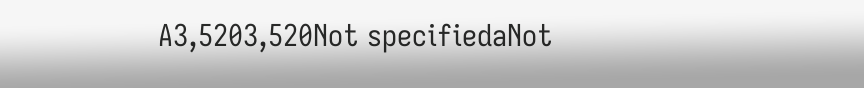A3,5203,520Not specifiedaNot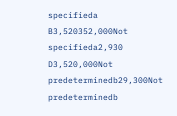specifieda
B3,520352,000Not specifieda2,930
D3,520,000Not predeterminedb29,300Not predeterminedb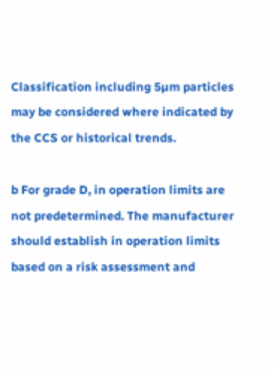Classification including 5µm particles may be considered where indicated by the CCS or historical trends.

b For grade D, in operation limits are not predetermined. The manufacturer should establish in operation limits based on a risk assessment and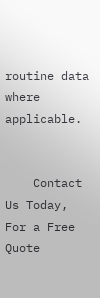routine data where applicable.


    Contact Us Today, For a Free Quote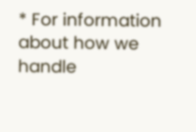* For information about how we handle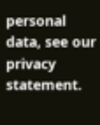personal data, see our privacy statement.